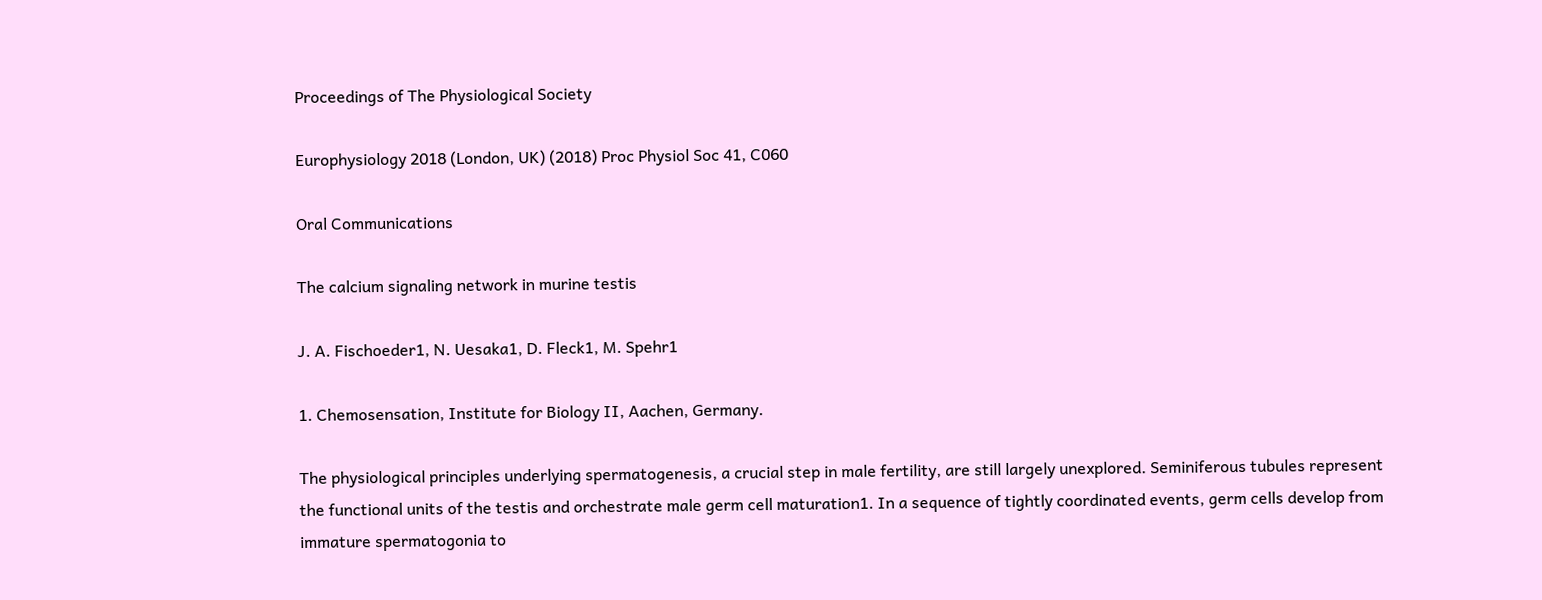Proceedings of The Physiological Society

Europhysiology 2018 (London, UK) (2018) Proc Physiol Soc 41, C060

Oral Communications

The calcium signaling network in murine testis

J. A. Fischoeder1, N. Uesaka1, D. Fleck1, M. Spehr1

1. Chemosensation, Institute for Biology II, Aachen, Germany.

The physiological principles underlying spermatogenesis, a crucial step in male fertility, are still largely unexplored. Seminiferous tubules represent the functional units of the testis and orchestrate male germ cell maturation1. In a sequence of tightly coordinated events, germ cells develop from immature spermatogonia to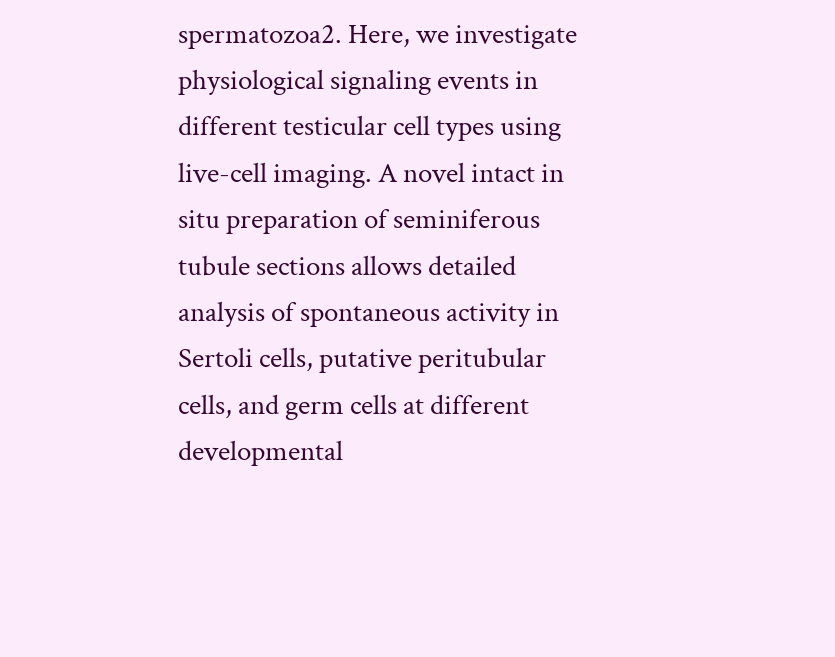spermatozoa2. Here, we investigate physiological signaling events in different testicular cell types using live-cell imaging. A novel intact in situ preparation of seminiferous tubule sections allows detailed analysis of spontaneous activity in Sertoli cells, putative peritubular cells, and germ cells at different developmental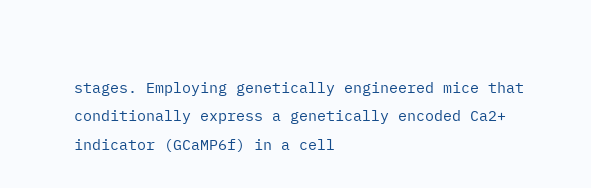stages. Employing genetically engineered mice that conditionally express a genetically encoded Ca2+ indicator (GCaMP6f) in a cell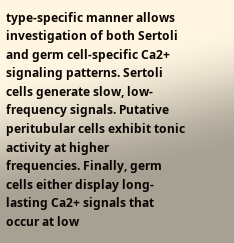type-specific manner allows investigation of both Sertoli and germ cell-specific Ca2+ signaling patterns. Sertoli cells generate slow, low-frequency signals. Putative peritubular cells exhibit tonic activity at higher frequencies. Finally, germ cells either display long-lasting Ca2+ signals that occur at low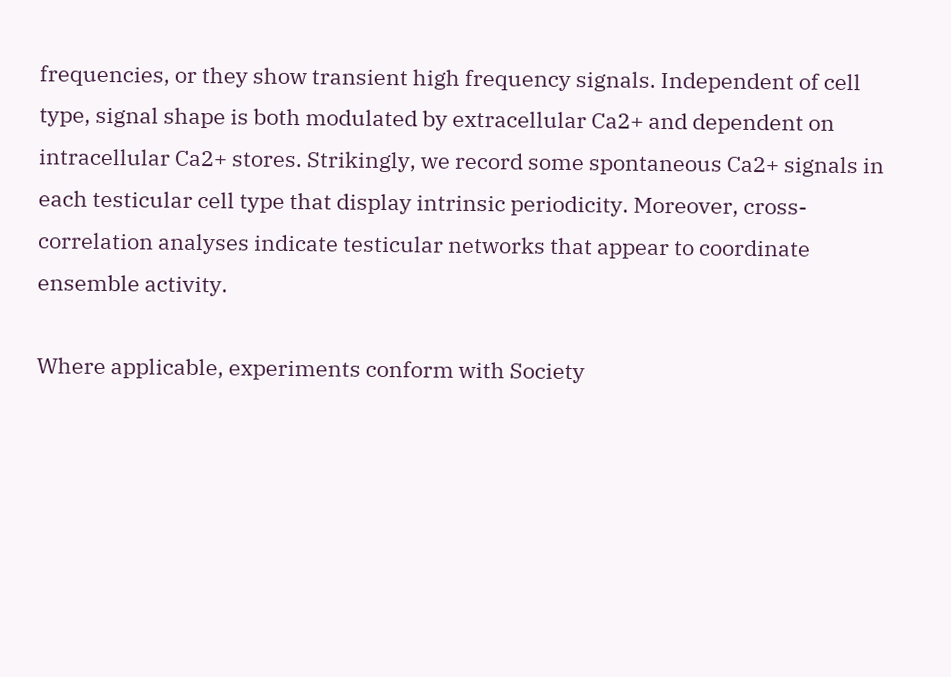frequencies, or they show transient high frequency signals. Independent of cell type, signal shape is both modulated by extracellular Ca2+ and dependent on intracellular Ca2+ stores. Strikingly, we record some spontaneous Ca2+ signals in each testicular cell type that display intrinsic periodicity. Moreover, cross-correlation analyses indicate testicular networks that appear to coordinate ensemble activity.

Where applicable, experiments conform with Society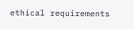ethical requirements